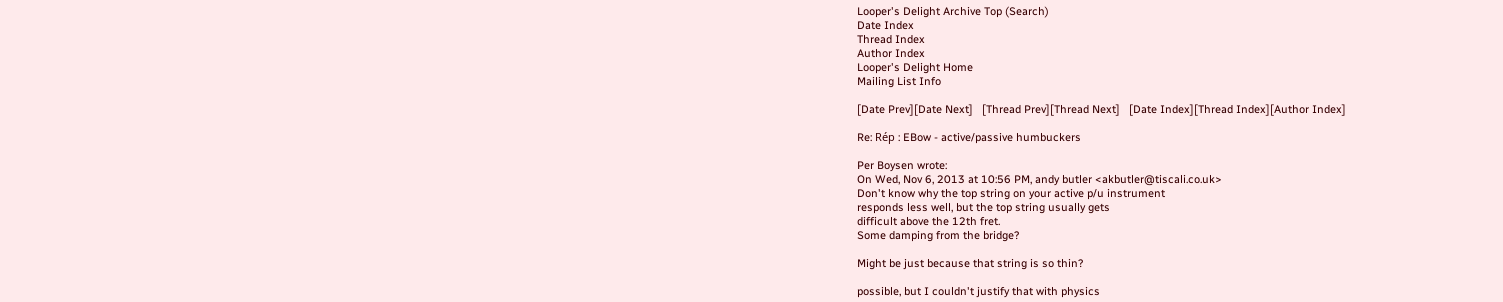Looper's Delight Archive Top (Search)
Date Index
Thread Index
Author Index
Looper's Delight Home
Mailing List Info

[Date Prev][Date Next]   [Thread Prev][Thread Next]   [Date Index][Thread Index][Author Index]

Re: Rép : EBow - active/passive humbuckers

Per Boysen wrote:
On Wed, Nov 6, 2013 at 10:56 PM, andy butler <akbutler@tiscali.co.uk>
Don't know why the top string on your active p/u instrument
responds less well, but the top string usually gets
difficult above the 12th fret.
Some damping from the bridge?

Might be just because that string is so thin?

possible, but I couldn't justify that with physics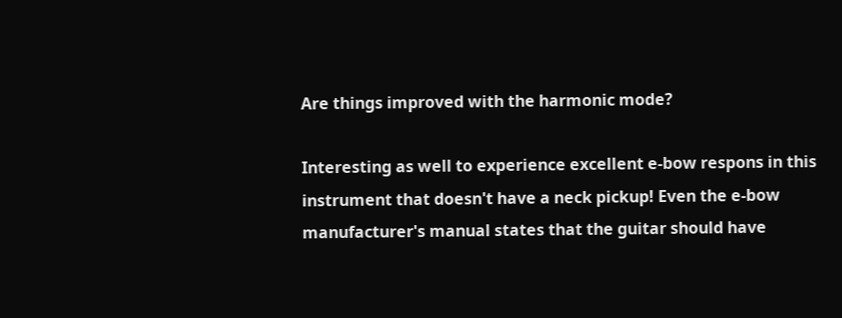Are things improved with the harmonic mode?

Interesting as well to experience excellent e-bow respons in this
instrument that doesn't have a neck pickup! Even the e-bow
manufacturer's manual states that the guitar should have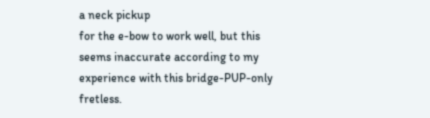a neck pickup
for the e-bow to work well, but this seems inaccurate according to my
experience with this bridge-PUP-only fretless.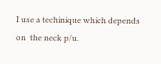I use a techinique which depends on  the neck p/u.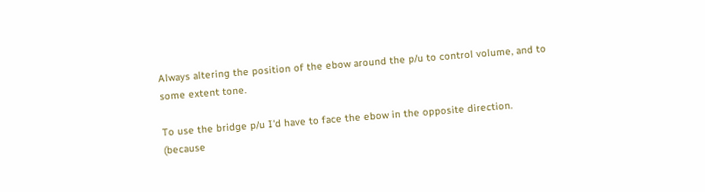Always altering the position of the ebow around the p/u to control volume, and to some extent tone.

To use the bridge p/u I'd have to face the ebow in the opposite direction.
(because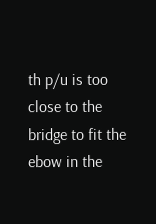th p/u is too close to the bridge to fit the ebow in the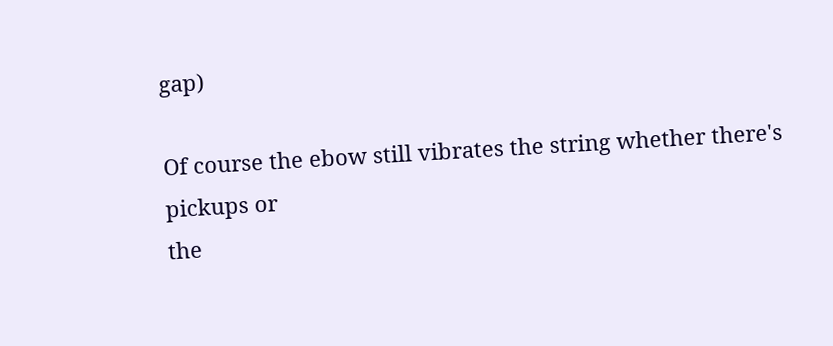gap)

Of course the ebow still vibrates the string whether there's pickups or
the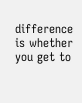difference is whether you get to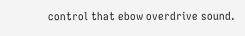control that ebow overdrive sound.